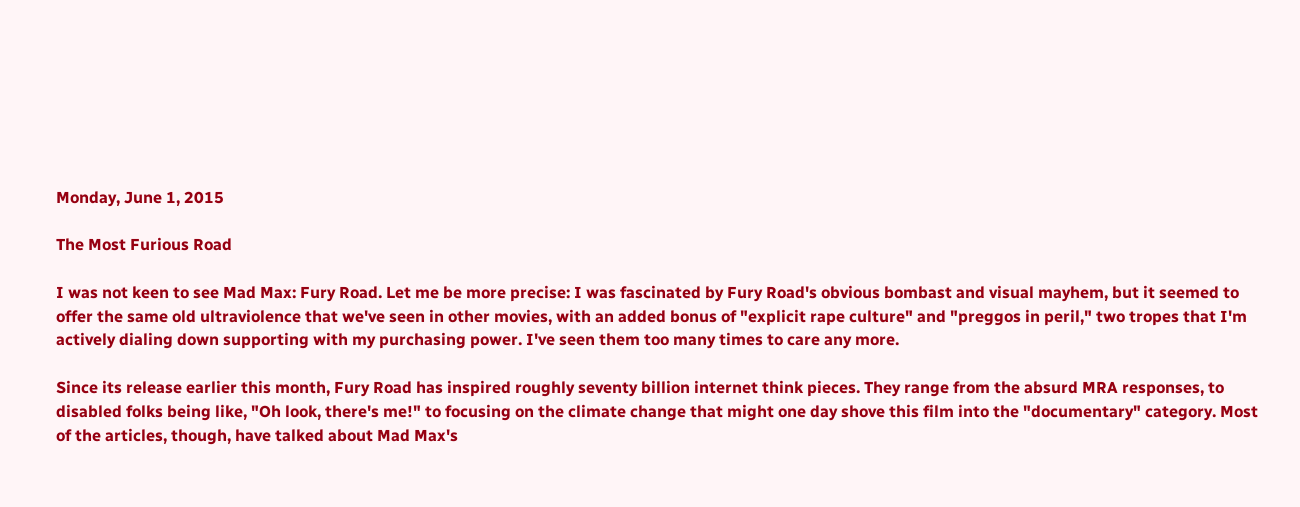Monday, June 1, 2015

The Most Furious Road

I was not keen to see Mad Max: Fury Road. Let me be more precise: I was fascinated by Fury Road's obvious bombast and visual mayhem, but it seemed to offer the same old ultraviolence that we've seen in other movies, with an added bonus of "explicit rape culture" and "preggos in peril," two tropes that I'm actively dialing down supporting with my purchasing power. I've seen them too many times to care any more.

Since its release earlier this month, Fury Road has inspired roughly seventy billion internet think pieces. They range from the absurd MRA responses, to disabled folks being like, "Oh look, there's me!" to focusing on the climate change that might one day shove this film into the "documentary" category. Most of the articles, though, have talked about Mad Max's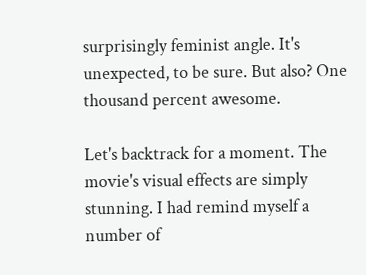surprisingly feminist angle. It's unexpected, to be sure. But also? One thousand percent awesome.

Let's backtrack for a moment. The movie's visual effects are simply stunning. I had remind myself a number of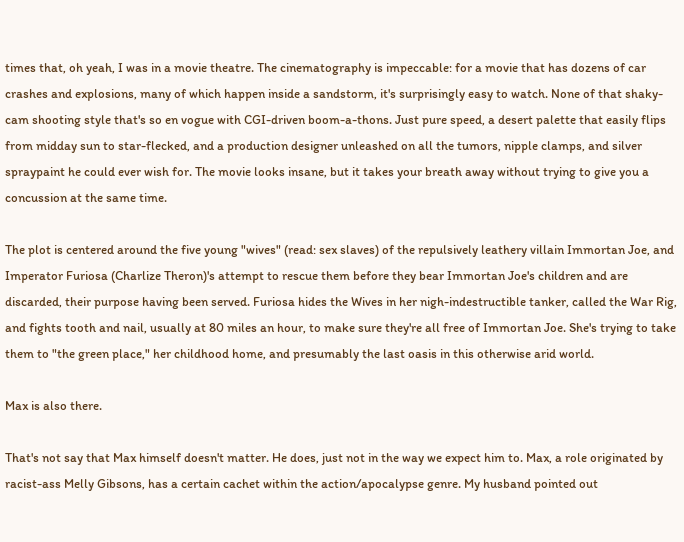times that, oh yeah, I was in a movie theatre. The cinematography is impeccable: for a movie that has dozens of car crashes and explosions, many of which happen inside a sandstorm, it's surprisingly easy to watch. None of that shaky-cam shooting style that's so en vogue with CGI-driven boom-a-thons. Just pure speed, a desert palette that easily flips from midday sun to star-flecked, and a production designer unleashed on all the tumors, nipple clamps, and silver spraypaint he could ever wish for. The movie looks insane, but it takes your breath away without trying to give you a concussion at the same time.

The plot is centered around the five young "wives" (read: sex slaves) of the repulsively leathery villain Immortan Joe, and Imperator Furiosa (Charlize Theron)'s attempt to rescue them before they bear Immortan Joe's children and are discarded, their purpose having been served. Furiosa hides the Wives in her nigh-indestructible tanker, called the War Rig, and fights tooth and nail, usually at 80 miles an hour, to make sure they're all free of Immortan Joe. She's trying to take them to "the green place," her childhood home, and presumably the last oasis in this otherwise arid world.

Max is also there.

That's not say that Max himself doesn't matter. He does, just not in the way we expect him to. Max, a role originated by racist-ass Melly Gibsons, has a certain cachet within the action/apocalypse genre. My husband pointed out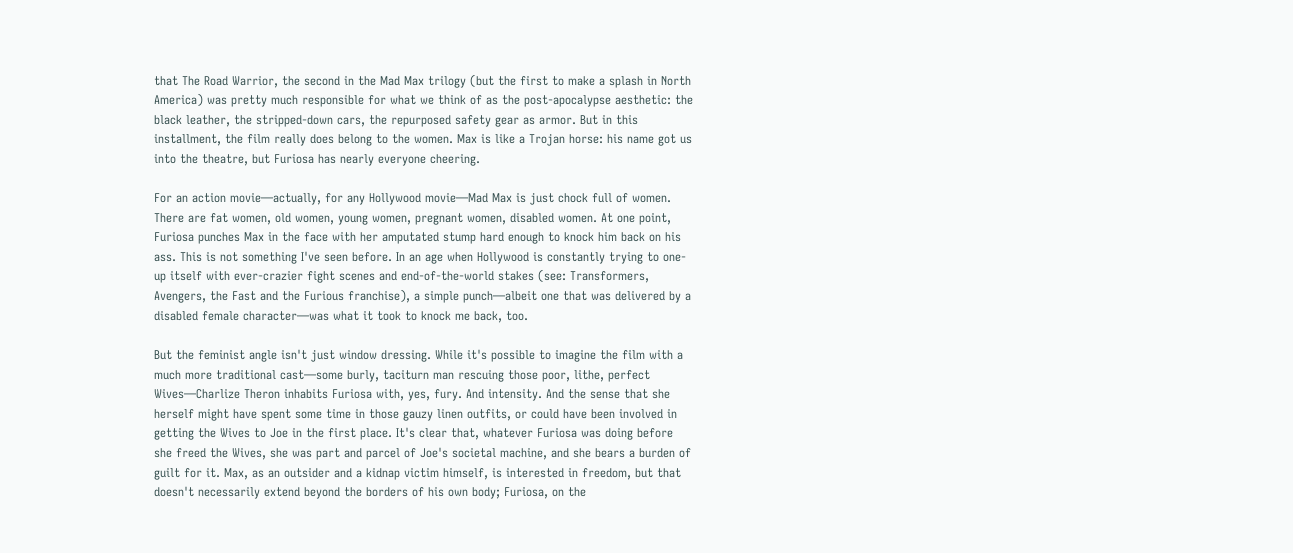that The Road Warrior, the second in the Mad Max trilogy (but the first to make a splash in North America) was pretty much responsible for what we think of as the post-apocalypse aesthetic: the black leather, the stripped-down cars, the repurposed safety gear as armor. But in this installment, the film really does belong to the women. Max is like a Trojan horse: his name got us into the theatre, but Furiosa has nearly everyone cheering.

For an action movie—actually, for any Hollywood movie—Mad Max is just chock full of women. There are fat women, old women, young women, pregnant women, disabled women. At one point, Furiosa punches Max in the face with her amputated stump hard enough to knock him back on his ass. This is not something I've seen before. In an age when Hollywood is constantly trying to one-up itself with ever-crazier fight scenes and end-of-the-world stakes (see: Transformers, Avengers, the Fast and the Furious franchise), a simple punch—albeit one that was delivered by a disabled female character—was what it took to knock me back, too.

But the feminist angle isn't just window dressing. While it's possible to imagine the film with a much more traditional cast—some burly, taciturn man rescuing those poor, lithe, perfect Wives—Charlize Theron inhabits Furiosa with, yes, fury. And intensity. And the sense that she herself might have spent some time in those gauzy linen outfits, or could have been involved in getting the Wives to Joe in the first place. It's clear that, whatever Furiosa was doing before she freed the Wives, she was part and parcel of Joe's societal machine, and she bears a burden of guilt for it. Max, as an outsider and a kidnap victim himself, is interested in freedom, but that doesn't necessarily extend beyond the borders of his own body; Furiosa, on the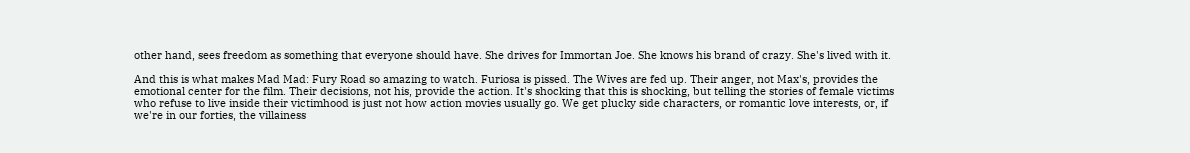other hand, sees freedom as something that everyone should have. She drives for Immortan Joe. She knows his brand of crazy. She's lived with it.

And this is what makes Mad Mad: Fury Road so amazing to watch. Furiosa is pissed. The Wives are fed up. Their anger, not Max's, provides the emotional center for the film. Their decisions, not his, provide the action. It's shocking that this is shocking, but telling the stories of female victims who refuse to live inside their victimhood is just not how action movies usually go. We get plucky side characters, or romantic love interests, or, if we're in our forties, the villainess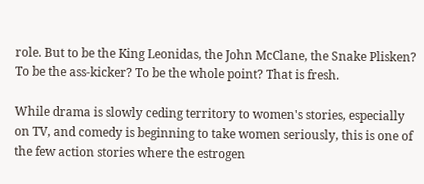role. But to be the King Leonidas, the John McClane, the Snake Plisken? To be the ass-kicker? To be the whole point? That is fresh.

While drama is slowly ceding territory to women's stories, especially on TV, and comedy is beginning to take women seriously, this is one of the few action stories where the estrogen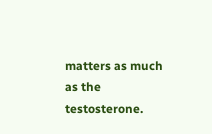matters as much as the testosterone.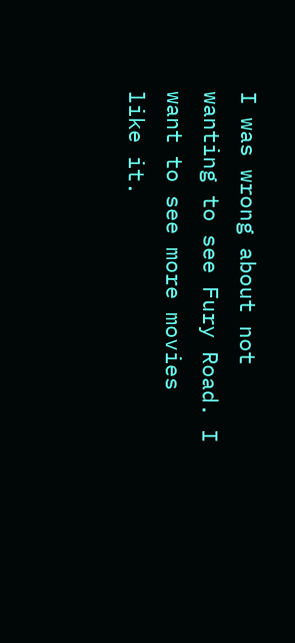I was wrong about not wanting to see Fury Road. I want to see more movies like it.